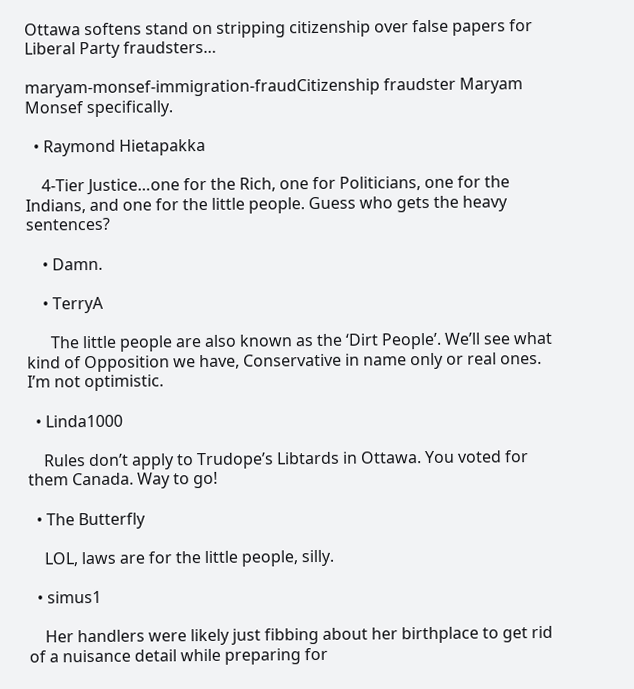Ottawa softens stand on stripping citizenship over false papers for Liberal Party fraudsters…

maryam-monsef-immigration-fraudCitizenship fraudster Maryam Monsef specifically.

  • Raymond Hietapakka

    4-Tier Justice…one for the Rich, one for Politicians, one for the Indians, and one for the little people. Guess who gets the heavy sentences?

    • Damn.

    • TerryA

      The little people are also known as the ‘Dirt People’. We’ll see what kind of Opposition we have, Conservative in name only or real ones. I’m not optimistic.

  • Linda1000

    Rules don’t apply to Trudope’s Libtards in Ottawa. You voted for them Canada. Way to go!

  • The Butterfly

    LOL, laws are for the little people, silly.

  • simus1

    Her handlers were likely just fibbing about her birthplace to get rid of a nuisance detail while preparing for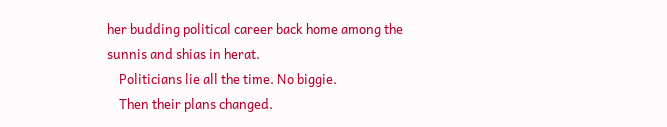her budding political career back home among the sunnis and shias in herat.
    Politicians lie all the time. No biggie.
    Then their plans changed.